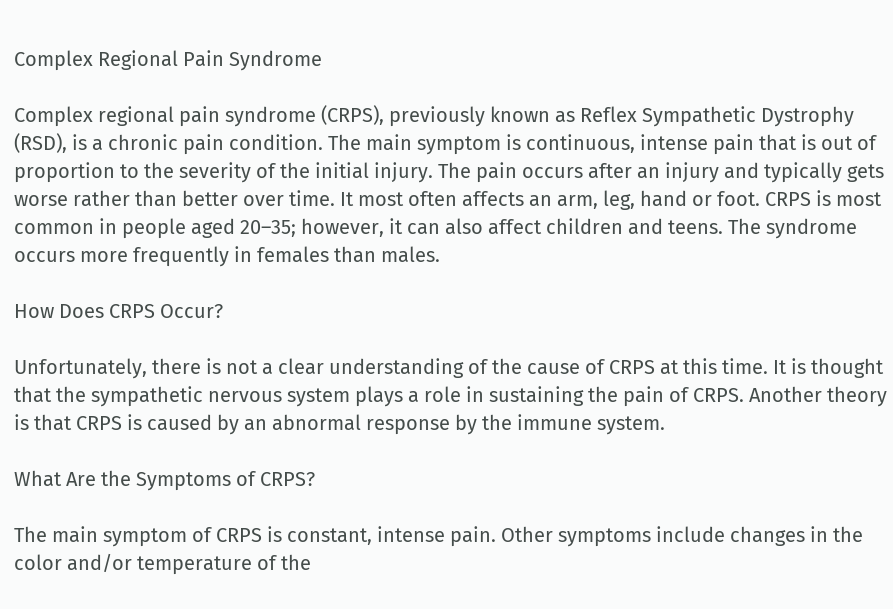Complex Regional Pain Syndrome

Complex regional pain syndrome (CRPS), previously known as Reflex Sympathetic Dystrophy (RSD), is a chronic pain condition. The main symptom is continuous, intense pain that is out of proportion to the severity of the initial injury. The pain occurs after an injury and typically gets worse rather than better over time. It most often affects an arm, leg, hand or foot. CRPS is most common in people aged 20–35; however, it can also affect children and teens. The syndrome occurs more frequently in females than males.

How Does CRPS Occur?

Unfortunately, there is not a clear understanding of the cause of CRPS at this time. It is thought that the sympathetic nervous system plays a role in sustaining the pain of CRPS. Another theory is that CRPS is caused by an abnormal response by the immune system.

What Are the Symptoms of CRPS?

The main symptom of CRPS is constant, intense pain. Other symptoms include changes in the color and/or temperature of the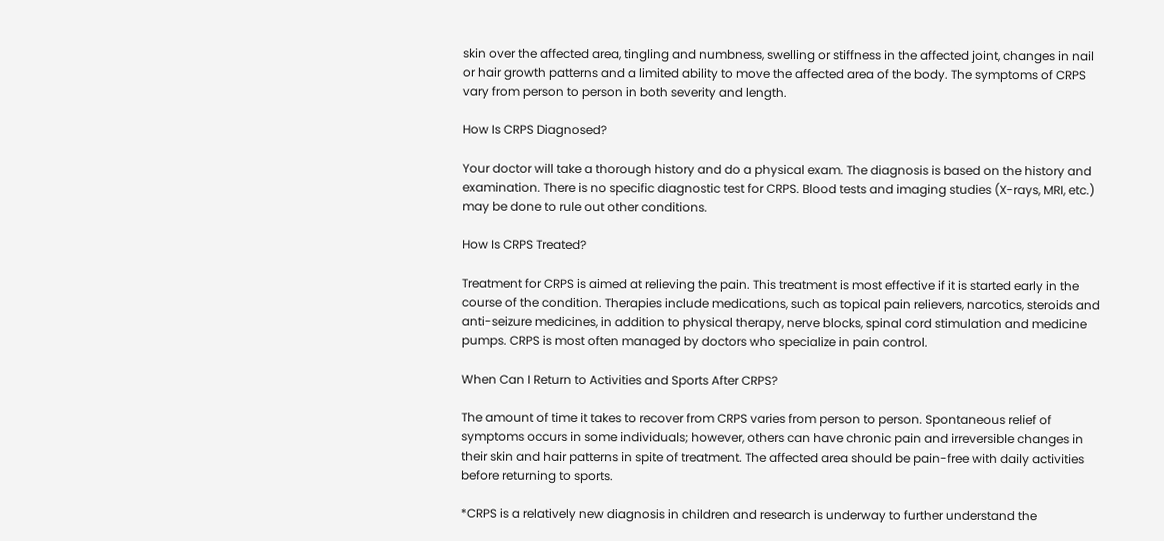skin over the affected area, tingling and numbness, swelling or stiffness in the affected joint, changes in nail or hair growth patterns and a limited ability to move the affected area of the body. The symptoms of CRPS vary from person to person in both severity and length.

How Is CRPS Diagnosed?

Your doctor will take a thorough history and do a physical exam. The diagnosis is based on the history and examination. There is no specific diagnostic test for CRPS. Blood tests and imaging studies (X-rays, MRI, etc.) may be done to rule out other conditions.

How Is CRPS Treated?

Treatment for CRPS is aimed at relieving the pain. This treatment is most effective if it is started early in the course of the condition. Therapies include medications, such as topical pain relievers, narcotics, steroids and anti-seizure medicines, in addition to physical therapy, nerve blocks, spinal cord stimulation and medicine pumps. CRPS is most often managed by doctors who specialize in pain control.

When Can I Return to Activities and Sports After CRPS?

The amount of time it takes to recover from CRPS varies from person to person. Spontaneous relief of symptoms occurs in some individuals; however, others can have chronic pain and irreversible changes in their skin and hair patterns in spite of treatment. The affected area should be pain-free with daily activities before returning to sports.

*CRPS is a relatively new diagnosis in children and research is underway to further understand the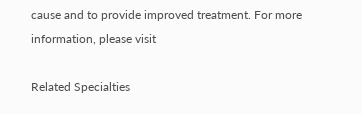cause and to provide improved treatment. For more information, please visit

Related Specialties